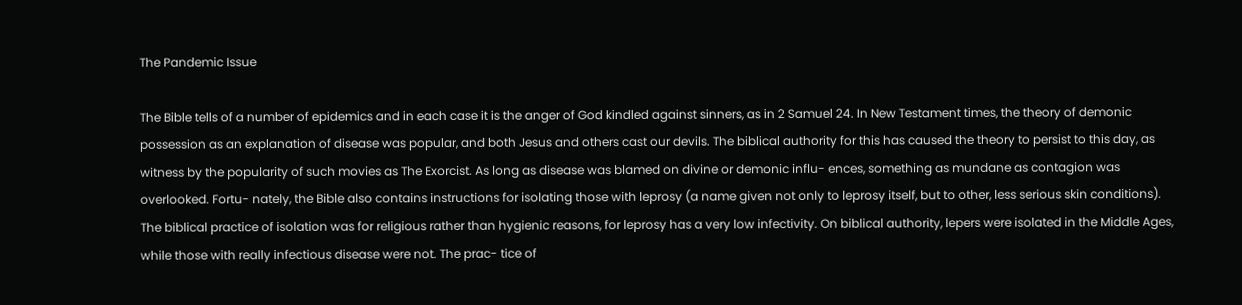The Pandemic Issue

The Bible tells of a number of epidemics and in each case it is the anger of God kindled against sinners, as in 2 Samuel 24. In New Testament times, the theory of demonic possession as an explanation of disease was popular, and both Jesus and others cast our devils. The biblical authority for this has caused the theory to persist to this day, as witness by the popularity of such movies as The Exorcist. As long as disease was blamed on divine or demonic influ- ences, something as mundane as contagion was overlooked. Fortu- nately, the Bible also contains instructions for isolating those with leprosy (a name given not only to leprosy itself, but to other, less serious skin conditions). The biblical practice of isolation was for religious rather than hygienic reasons, for leprosy has a very low infectivity. On biblical authority, lepers were isolated in the Middle Ages, while those with really infectious disease were not. The prac- tice of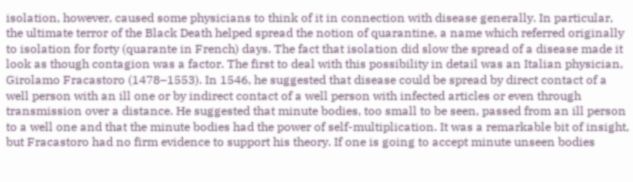isolation, however, caused some physicians to think of it in connection with disease generally. In particular, the ultimate terror of the Black Death helped spread the notion of quarantine, a name which referred originally to isolation for forty (quarante in French) days. The fact that isolation did slow the spread of a disease made it look as though contagion was a factor. The first to deal with this possibility in detail was an Italian physician, Girolamo Fracastoro (1478–1553). In 1546, he suggested that disease could be spread by direct contact of a well person with an ill one or by indirect contact of a well person with infected articles or even through transmission over a distance. He suggested that minute bodies, too small to be seen, passed from an ill person to a well one and that the minute bodies had the power of self-multiplication. It was a remarkable bit of insight, but Fracastoro had no firm evidence to support his theory. If one is going to accept minute unseen bodies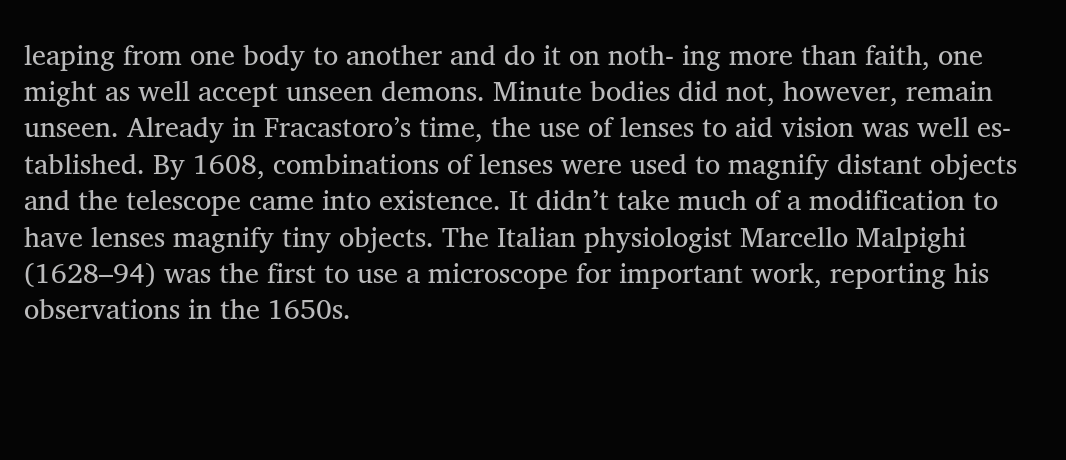leaping from one body to another and do it on noth- ing more than faith, one might as well accept unseen demons. Minute bodies did not, however, remain unseen. Already in Fracastoro’s time, the use of lenses to aid vision was well es- tablished. By 1608, combinations of lenses were used to magnify distant objects and the telescope came into existence. It didn’t take much of a modification to have lenses magnify tiny objects. The Italian physiologist Marcello Malpighi (1628–94) was the first to use a microscope for important work, reporting his observations in the 1650s.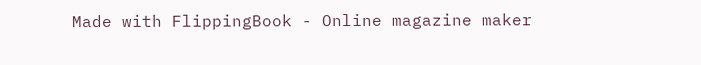Made with FlippingBook - Online magazine maker